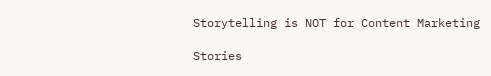Storytelling is NOT for Content Marketing

Stories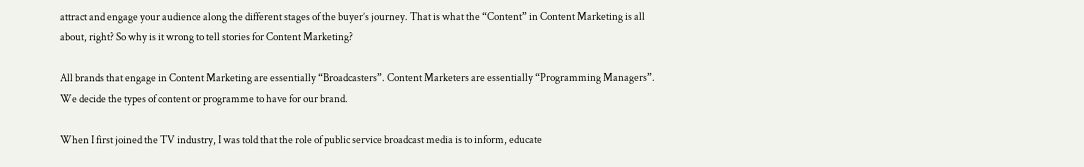attract and engage your audience along the different stages of the buyer’s journey. That is what the “Content” in Content Marketing is all about, right? So why is it wrong to tell stories for Content Marketing?

All brands that engage in Content Marketing are essentially “Broadcasters”. Content Marketers are essentially “Programming Managers”. We decide the types of content or programme to have for our brand.

When I first joined the TV industry, I was told that the role of public service broadcast media is to inform, educate